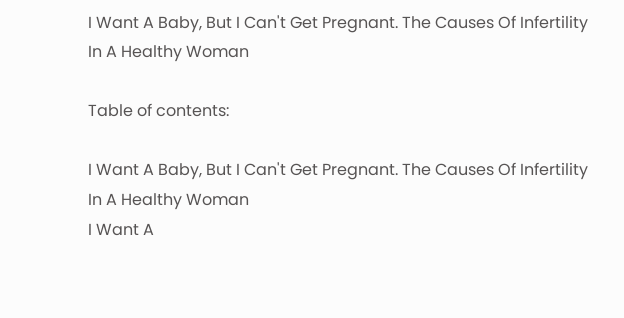I Want A Baby, But I Can't Get Pregnant. The Causes Of Infertility In A Healthy Woman

Table of contents:

I Want A Baby, But I Can't Get Pregnant. The Causes Of Infertility In A Healthy Woman
I Want A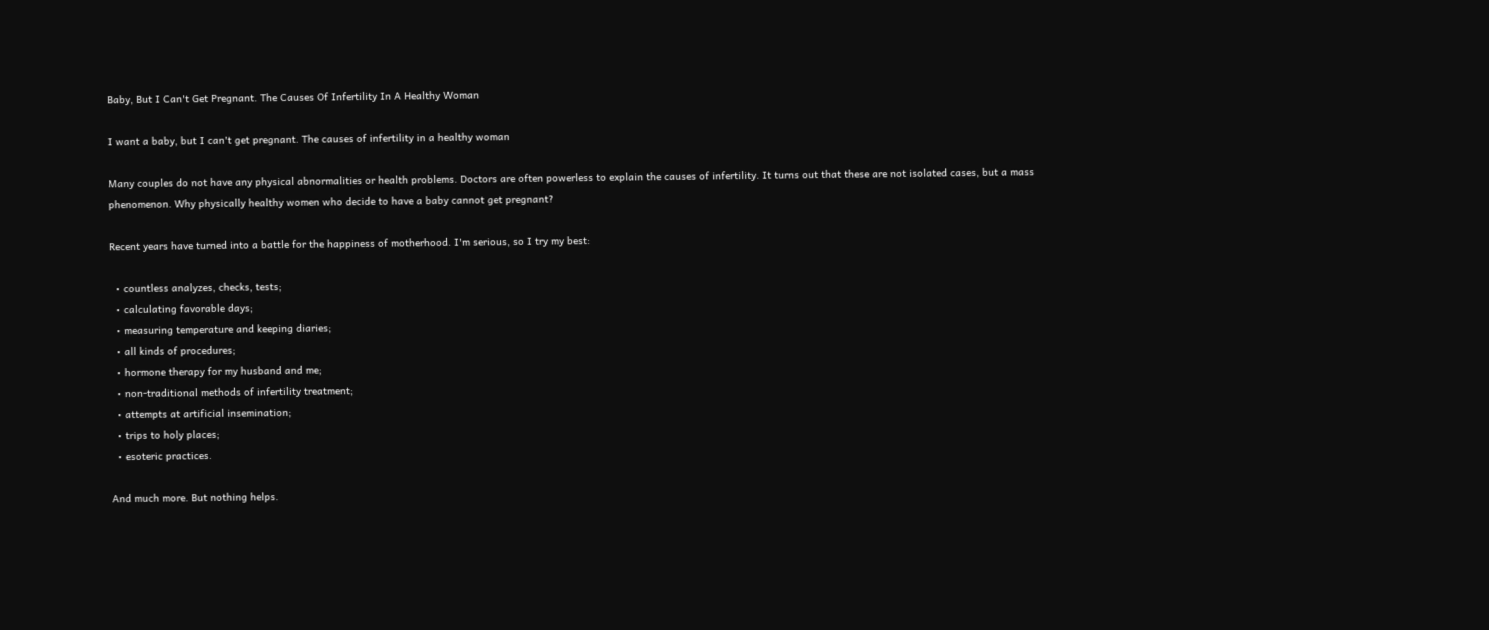Baby, But I Can't Get Pregnant. The Causes Of Infertility In A Healthy Woman

I want a baby, but I can't get pregnant. The causes of infertility in a healthy woman

Many couples do not have any physical abnormalities or health problems. Doctors are often powerless to explain the causes of infertility. It turns out that these are not isolated cases, but a mass phenomenon. Why physically healthy women who decide to have a baby cannot get pregnant?

Recent years have turned into a battle for the happiness of motherhood. I'm serious, so I try my best:

  • countless analyzes, checks, tests;
  • calculating favorable days;
  • measuring temperature and keeping diaries;
  • all kinds of procedures;
  • hormone therapy for my husband and me;
  • non-traditional methods of infertility treatment;
  • attempts at artificial insemination;
  • trips to holy places;
  • esoteric practices.

And much more. But nothing helps.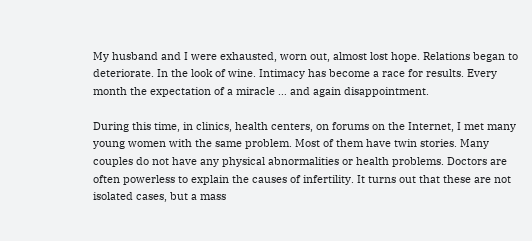My husband and I were exhausted, worn out, almost lost hope. Relations began to deteriorate. In the look of wine. Intimacy has become a race for results. Every month the expectation of a miracle … and again disappointment.

During this time, in clinics, health centers, on forums on the Internet, I met many young women with the same problem. Most of them have twin stories. Many couples do not have any physical abnormalities or health problems. Doctors are often powerless to explain the causes of infertility. It turns out that these are not isolated cases, but a mass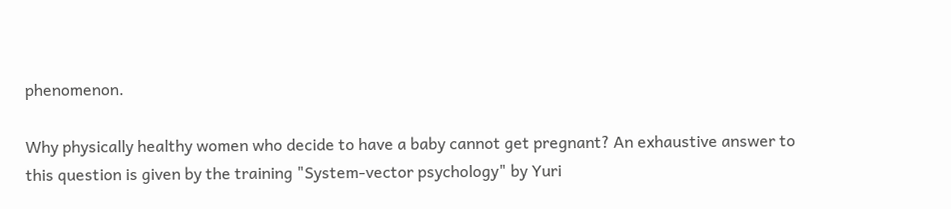phenomenon.

Why physically healthy women who decide to have a baby cannot get pregnant? An exhaustive answer to this question is given by the training "System-vector psychology" by Yuri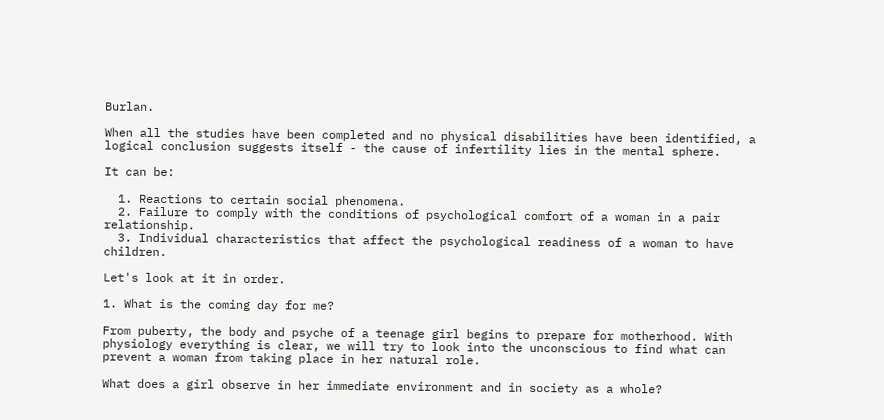Burlan.

When all the studies have been completed and no physical disabilities have been identified, a logical conclusion suggests itself - the cause of infertility lies in the mental sphere.

It can be:

  1. Reactions to certain social phenomena.
  2. Failure to comply with the conditions of psychological comfort of a woman in a pair relationship.
  3. Individual characteristics that affect the psychological readiness of a woman to have children.

Let's look at it in order.

1. What is the coming day for me?

From puberty, the body and psyche of a teenage girl begins to prepare for motherhood. With physiology everything is clear, we will try to look into the unconscious to find what can prevent a woman from taking place in her natural role.

What does a girl observe in her immediate environment and in society as a whole?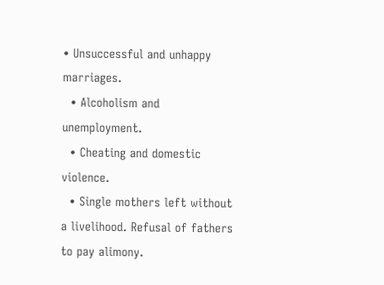• Unsuccessful and unhappy marriages.
  • Alcoholism and unemployment.
  • Cheating and domestic violence.
  • Single mothers left without a livelihood. Refusal of fathers to pay alimony.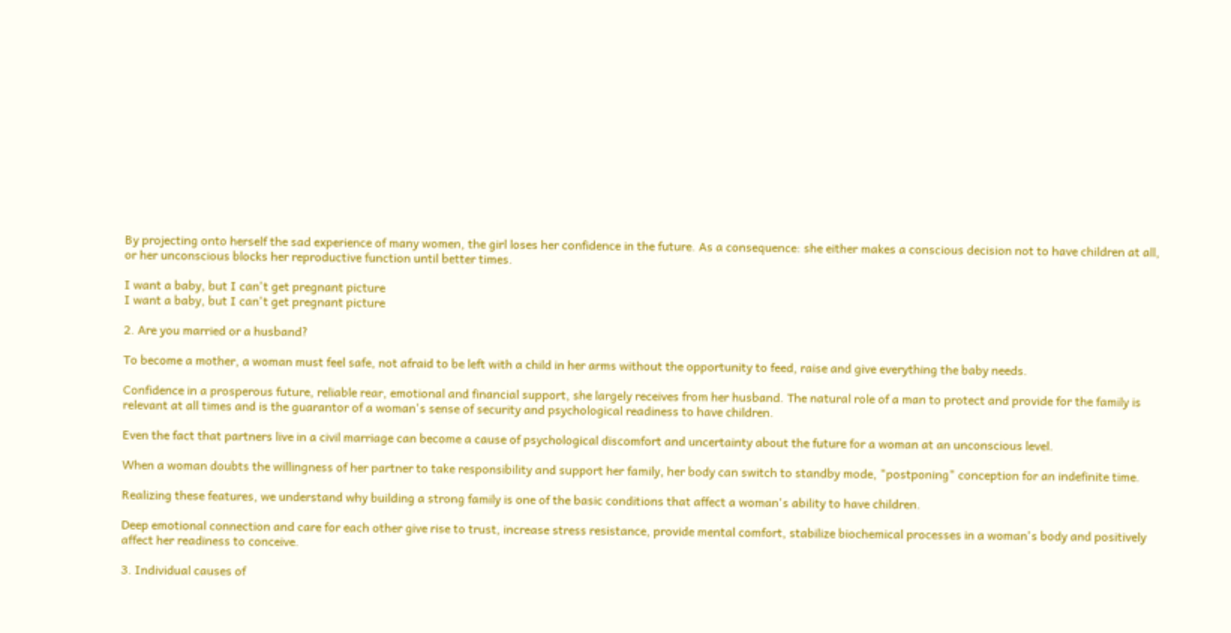By projecting onto herself the sad experience of many women, the girl loses her confidence in the future. As a consequence: she either makes a conscious decision not to have children at all, or her unconscious blocks her reproductive function until better times.

I want a baby, but I can't get pregnant picture
I want a baby, but I can't get pregnant picture

2. Are you married or a husband?

To become a mother, a woman must feel safe, not afraid to be left with a child in her arms without the opportunity to feed, raise and give everything the baby needs.

Confidence in a prosperous future, reliable rear, emotional and financial support, she largely receives from her husband. The natural role of a man to protect and provide for the family is relevant at all times and is the guarantor of a woman's sense of security and psychological readiness to have children.

Even the fact that partners live in a civil marriage can become a cause of psychological discomfort and uncertainty about the future for a woman at an unconscious level.

When a woman doubts the willingness of her partner to take responsibility and support her family, her body can switch to standby mode, "postponing" conception for an indefinite time.

Realizing these features, we understand why building a strong family is one of the basic conditions that affect a woman's ability to have children.

Deep emotional connection and care for each other give rise to trust, increase stress resistance, provide mental comfort, stabilize biochemical processes in a woman's body and positively affect her readiness to conceive.

3. Individual causes of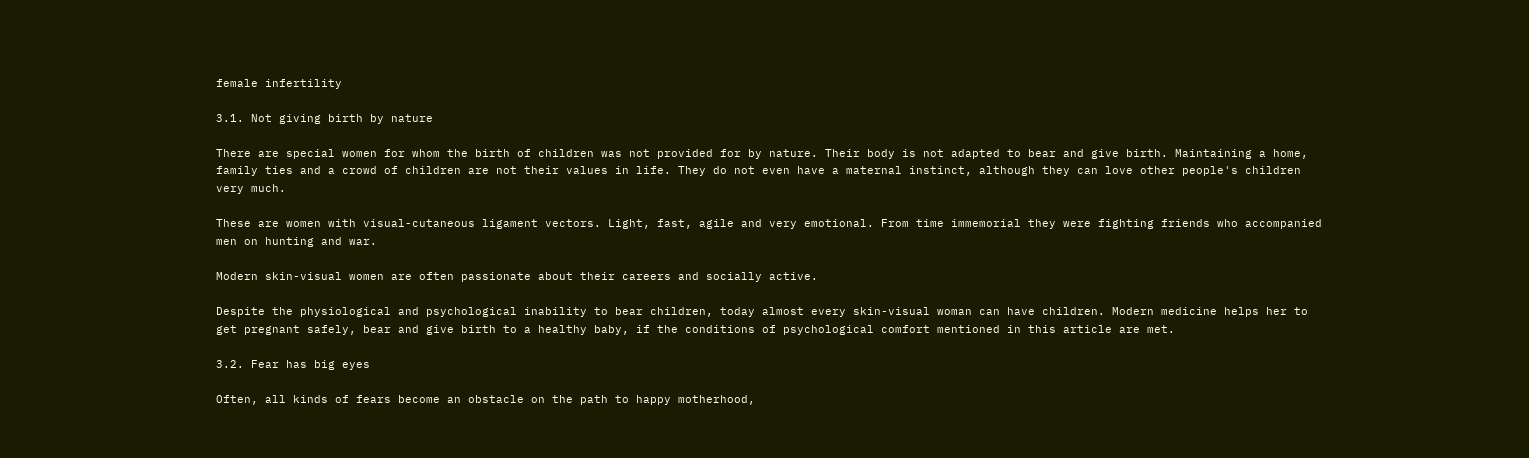female infertility

3.1. Not giving birth by nature

There are special women for whom the birth of children was not provided for by nature. Their body is not adapted to bear and give birth. Maintaining a home, family ties and a crowd of children are not their values in life. They do not even have a maternal instinct, although they can love other people's children very much.

These are women with visual-cutaneous ligament vectors. Light, fast, agile and very emotional. From time immemorial they were fighting friends who accompanied men on hunting and war.

Modern skin-visual women are often passionate about their careers and socially active.

Despite the physiological and psychological inability to bear children, today almost every skin-visual woman can have children. Modern medicine helps her to get pregnant safely, bear and give birth to a healthy baby, if the conditions of psychological comfort mentioned in this article are met.

3.2. Fear has big eyes

Often, all kinds of fears become an obstacle on the path to happy motherhood,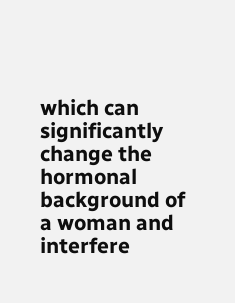which can significantly change the hormonal background of a woman and interfere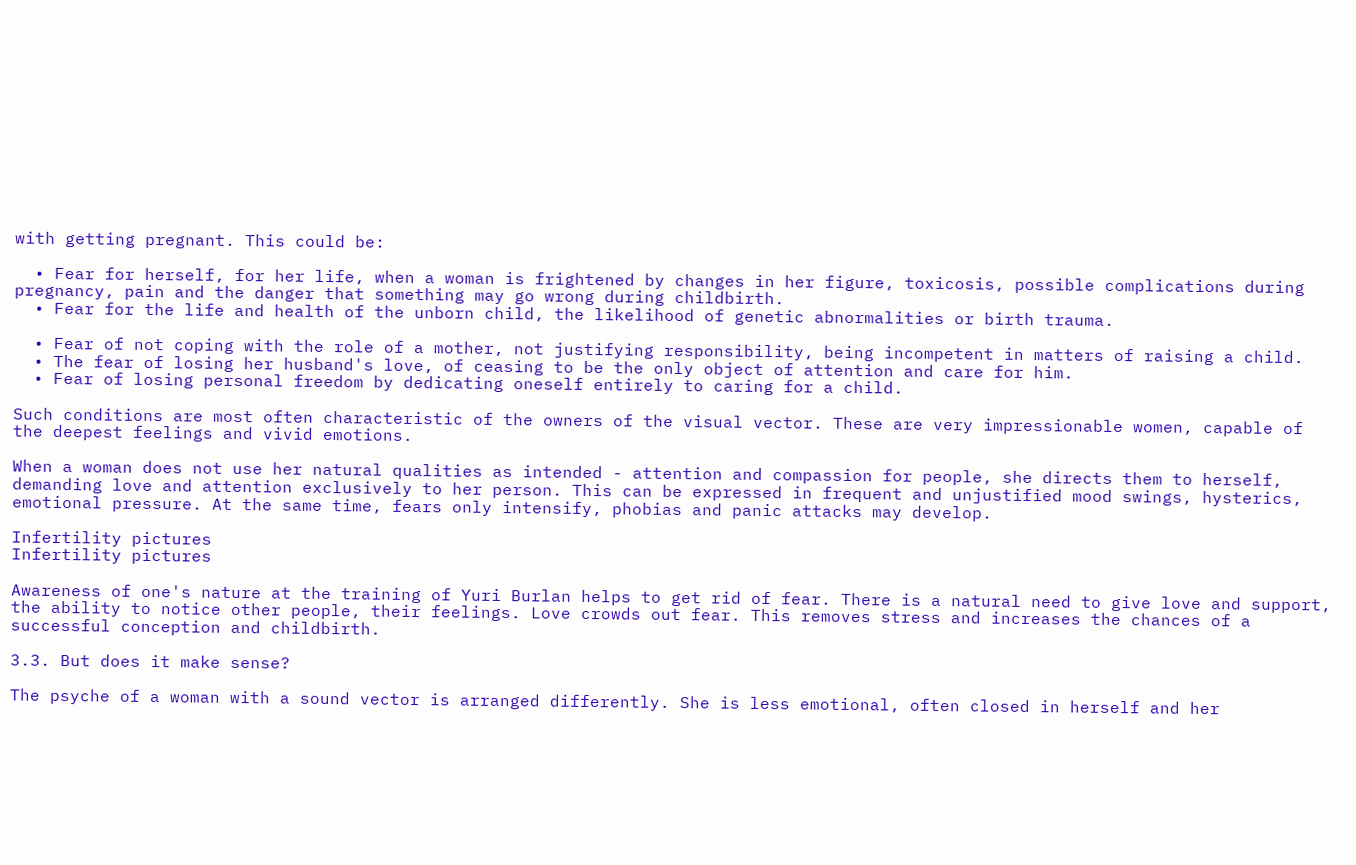with getting pregnant. This could be:

  • Fear for herself, for her life, when a woman is frightened by changes in her figure, toxicosis, possible complications during pregnancy, pain and the danger that something may go wrong during childbirth.
  • Fear for the life and health of the unborn child, the likelihood of genetic abnormalities or birth trauma.

  • Fear of not coping with the role of a mother, not justifying responsibility, being incompetent in matters of raising a child.
  • The fear of losing her husband's love, of ceasing to be the only object of attention and care for him.
  • Fear of losing personal freedom by dedicating oneself entirely to caring for a child.

Such conditions are most often characteristic of the owners of the visual vector. These are very impressionable women, capable of the deepest feelings and vivid emotions.

When a woman does not use her natural qualities as intended - attention and compassion for people, she directs them to herself, demanding love and attention exclusively to her person. This can be expressed in frequent and unjustified mood swings, hysterics, emotional pressure. At the same time, fears only intensify, phobias and panic attacks may develop.

Infertility pictures
Infertility pictures

Awareness of one's nature at the training of Yuri Burlan helps to get rid of fear. There is a natural need to give love and support, the ability to notice other people, their feelings. Love crowds out fear. This removes stress and increases the chances of a successful conception and childbirth.

3.3. But does it make sense?

The psyche of a woman with a sound vector is arranged differently. She is less emotional, often closed in herself and her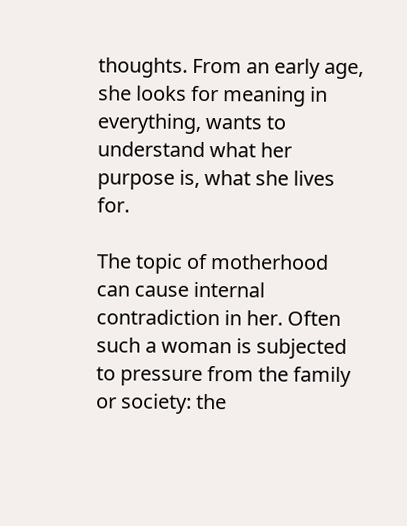thoughts. From an early age, she looks for meaning in everything, wants to understand what her purpose is, what she lives for.

The topic of motherhood can cause internal contradiction in her. Often such a woman is subjected to pressure from the family or society: the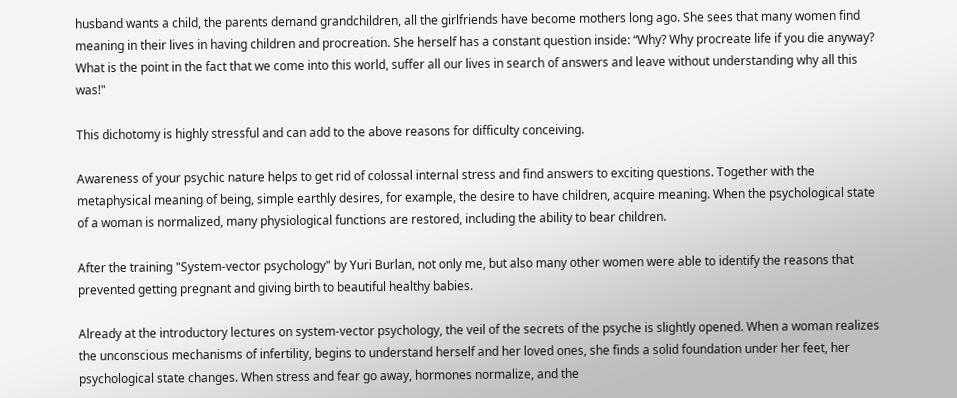husband wants a child, the parents demand grandchildren, all the girlfriends have become mothers long ago. She sees that many women find meaning in their lives in having children and procreation. She herself has a constant question inside: “Why? Why procreate life if you die anyway? What is the point in the fact that we come into this world, suffer all our lives in search of answers and leave without understanding why all this was!"

This dichotomy is highly stressful and can add to the above reasons for difficulty conceiving.

Awareness of your psychic nature helps to get rid of colossal internal stress and find answers to exciting questions. Together with the metaphysical meaning of being, simple earthly desires, for example, the desire to have children, acquire meaning. When the psychological state of a woman is normalized, many physiological functions are restored, including the ability to bear children.

After the training "System-vector psychology" by Yuri Burlan, not only me, but also many other women were able to identify the reasons that prevented getting pregnant and giving birth to beautiful healthy babies.

Already at the introductory lectures on system-vector psychology, the veil of the secrets of the psyche is slightly opened. When a woman realizes the unconscious mechanisms of infertility, begins to understand herself and her loved ones, she finds a solid foundation under her feet, her psychological state changes. When stress and fear go away, hormones normalize, and the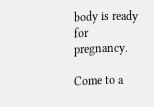body is ready for pregnancy.

Come to a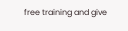free training and give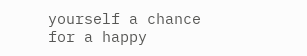yourself a chance for a happy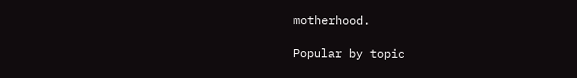motherhood.

Popular by topic